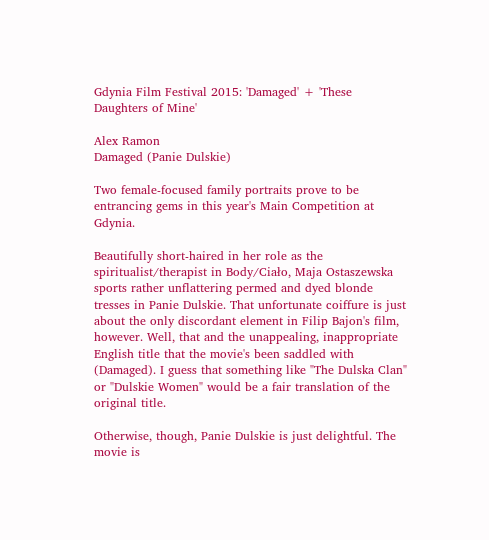Gdynia Film Festival 2015: 'Damaged' + 'These Daughters of Mine'

Alex Ramon
Damaged (Panie Dulskie)

Two female-focused family portraits prove to be entrancing gems in this year's Main Competition at Gdynia.

Beautifully short-haired in her role as the spiritualist/therapist in Body/Ciało, Maja Ostaszewska sports rather unflattering permed and dyed blonde tresses in Panie Dulskie. That unfortunate coiffure is just about the only discordant element in Filip Bajon's film, however. Well, that and the unappealing, inappropriate English title that the movie's been saddled with (Damaged). I guess that something like "The Dulska Clan" or "Dulskie Women" would be a fair translation of the original title.

Otherwise, though, Panie Dulskie is just delightful. The movie is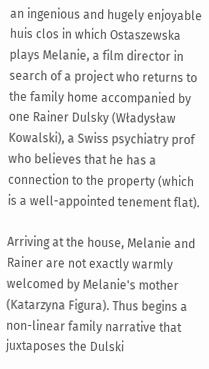an ingenious and hugely enjoyable huis clos in which Ostaszewska plays Melanie, a film director in search of a project who returns to the family home accompanied by one Rainer Dulsky (Władysław Kowalski), a Swiss psychiatry prof who believes that he has a connection to the property (which is a well-appointed tenement flat).

Arriving at the house, Melanie and Rainer are not exactly warmly welcomed by Melanie's mother (Katarzyna Figura). Thus begins a non-linear family narrative that juxtaposes the Dulski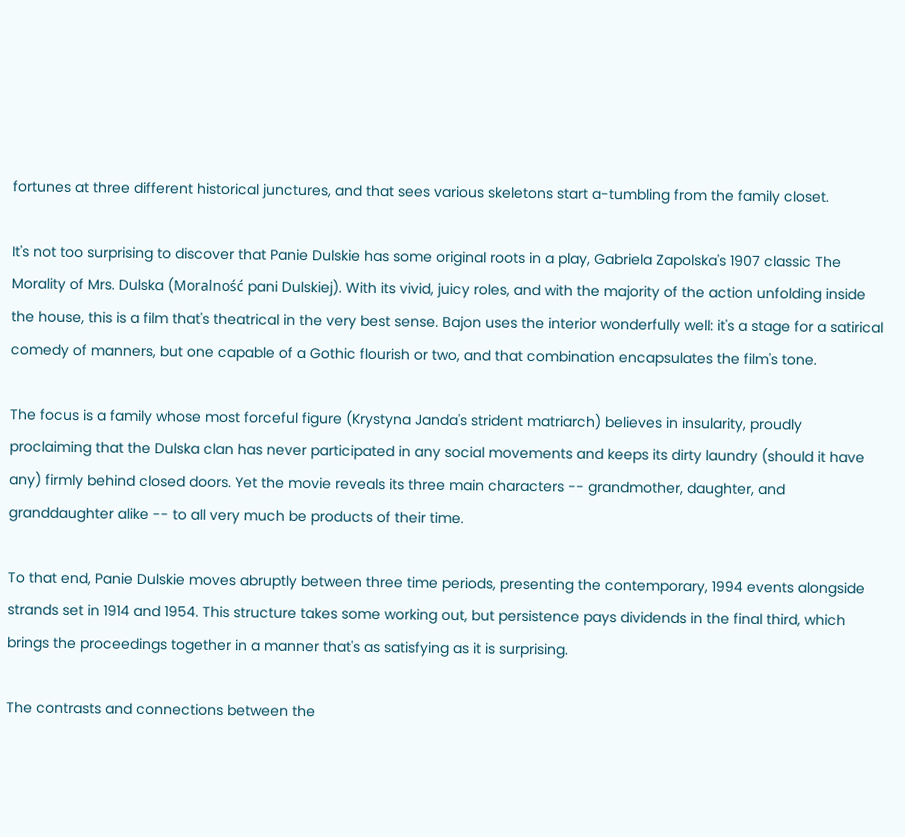fortunes at three different historical junctures, and that sees various skeletons start a-tumbling from the family closet.

It's not too surprising to discover that Panie Dulskie has some original roots in a play, Gabriela Zapolska's 1907 classic The Morality of Mrs. Dulska (Moralność pani Dulskiej). With its vivid, juicy roles, and with the majority of the action unfolding inside the house, this is a film that's theatrical in the very best sense. Bajon uses the interior wonderfully well: it's a stage for a satirical comedy of manners, but one capable of a Gothic flourish or two, and that combination encapsulates the film's tone.

The focus is a family whose most forceful figure (Krystyna Janda's strident matriarch) believes in insularity, proudly proclaiming that the Dulska clan has never participated in any social movements and keeps its dirty laundry (should it have any) firmly behind closed doors. Yet the movie reveals its three main characters -- grandmother, daughter, and granddaughter alike -- to all very much be products of their time.

To that end, Panie Dulskie moves abruptly between three time periods, presenting the contemporary, 1994 events alongside strands set in 1914 and 1954. This structure takes some working out, but persistence pays dividends in the final third, which brings the proceedings together in a manner that's as satisfying as it is surprising.

The contrasts and connections between the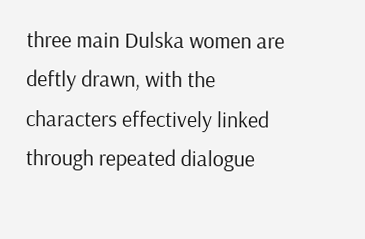three main Dulska women are deftly drawn, with the characters effectively linked through repeated dialogue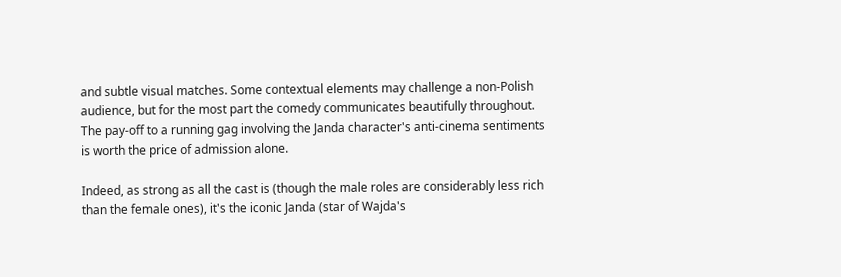and subtle visual matches. Some contextual elements may challenge a non-Polish audience, but for the most part the comedy communicates beautifully throughout. The pay-off to a running gag involving the Janda character's anti-cinema sentiments is worth the price of admission alone.

Indeed, as strong as all the cast is (though the male roles are considerably less rich than the female ones), it's the iconic Janda (star of Wajda's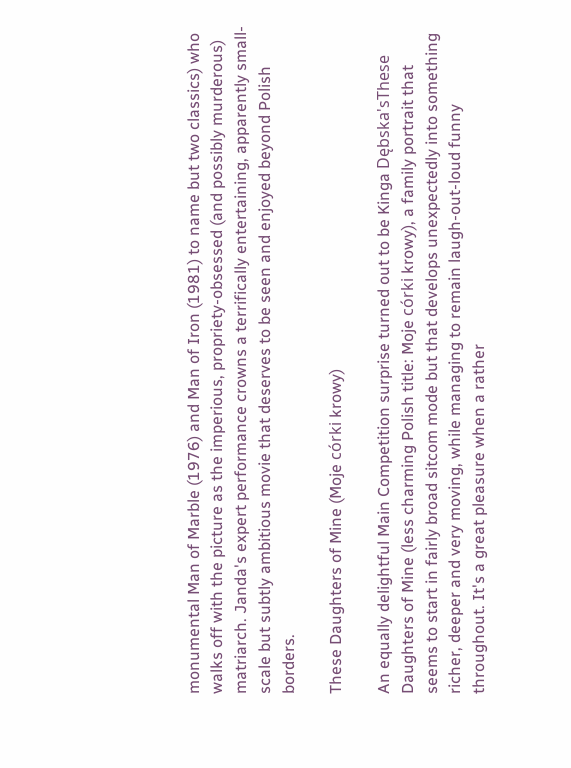monumental Man of Marble (1976) and Man of Iron (1981) to name but two classics) who walks off with the picture as the imperious, propriety-obsessed (and possibly murderous) matriarch. Janda's expert performance crowns a terrifically entertaining, apparently small-scale but subtly ambitious movie that deserves to be seen and enjoyed beyond Polish borders.

These Daughters of Mine (Moje córki krowy)

An equally delightful Main Competition surprise turned out to be Kinga Dębska'sThese Daughters of Mine (less charming Polish title: Moje córki krowy), a family portrait that seems to start in fairly broad sitcom mode but that develops unexpectedly into something richer, deeper and very moving, while managing to remain laugh-out-loud funny throughout. It's a great pleasure when a rather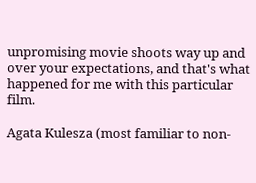unpromising movie shoots way up and over your expectations, and that's what happened for me with this particular film.

Agata Kulesza (most familiar to non-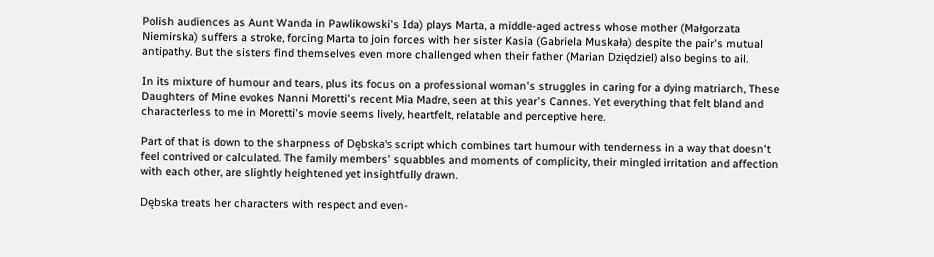Polish audiences as Aunt Wanda in Pawlikowski's Ida) plays Marta, a middle-aged actress whose mother (Małgorzata Niemirska) suffers a stroke, forcing Marta to join forces with her sister Kasia (Gabriela Muskała) despite the pair's mutual antipathy. But the sisters find themselves even more challenged when their father (Marian Dziędziel) also begins to ail.

In its mixture of humour and tears, plus its focus on a professional woman's struggles in caring for a dying matriarch, These Daughters of Mine evokes Nanni Moretti's recent Mia Madre, seen at this year's Cannes. Yet everything that felt bland and characterless to me in Moretti's movie seems lively, heartfelt, relatable and perceptive here.

Part of that is down to the sharpness of Dębska's script which combines tart humour with tenderness in a way that doesn't feel contrived or calculated. The family members' squabbles and moments of complicity, their mingled irritation and affection with each other, are slightly heightened yet insightfully drawn.

Dębska treats her characters with respect and even-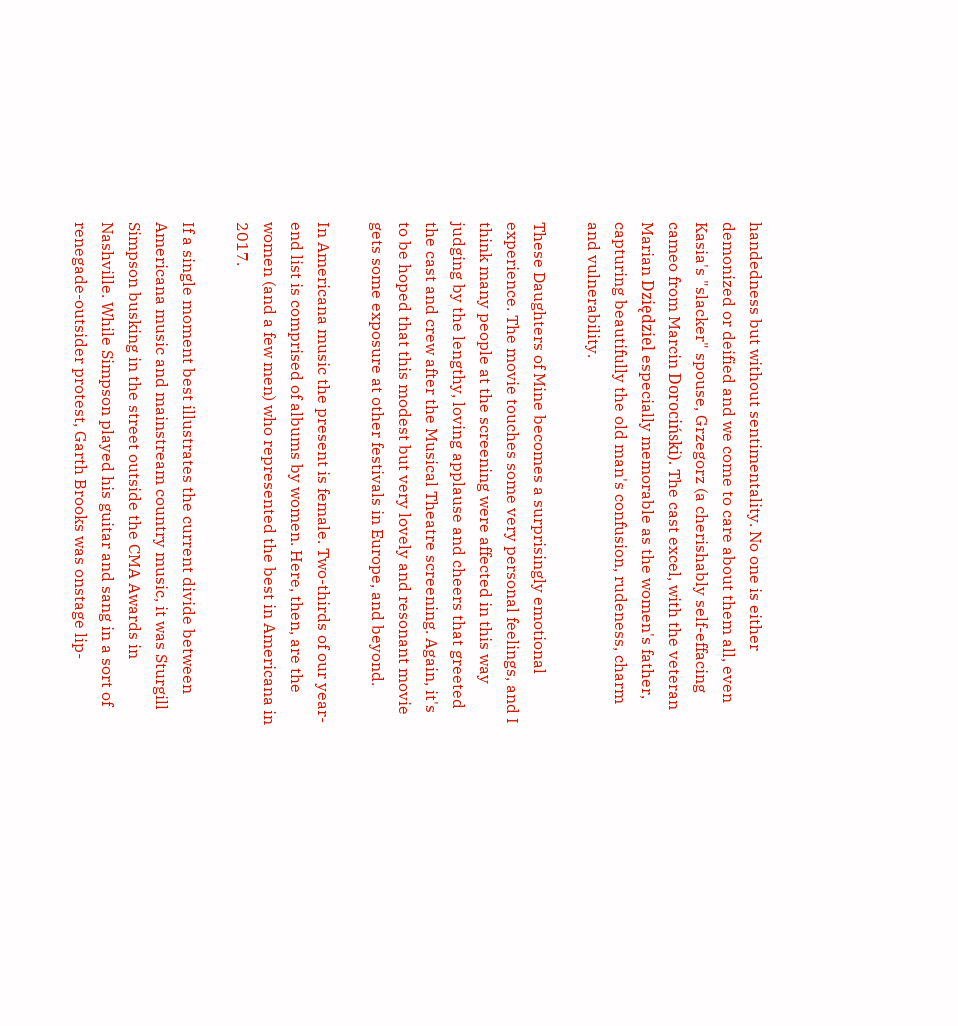handedness but without sentimentality. No one is either demonized or deified and we come to care about them all, even Kasia's "slacker" spouse, Grzegorz (a cherishably self-effacing cameo from Marcin Dorociński). The cast excel, with the veteran Marian Dziędziel especially memorable as the women's father, capturing beautifully the old man's confusion, rudeness, charm and vulnerability.

These Daughters of Mine becomes a surprisingly emotional experience. The movie touches some very personal feelings, and I think many people at the screening were affected in this way judging by the lengthy, loving applause and cheers that greeted the cast and crew after the Musical Theatre screening. Again, it's to be hoped that this modest but very lovely and resonant movie gets some exposure at other festivals in Europe, and beyond.

In Americana music the present is female. Two-thirds of our year-end list is comprised of albums by women. Here, then, are the women (and a few men) who represented the best in Americana in 2017.

If a single moment best illustrates the current divide between Americana music and mainstream country music, it was Sturgill Simpson busking in the street outside the CMA Awards in Nashville. While Simpson played his guitar and sang in a sort of renegade-outsider protest, Garth Brooks was onstage lip-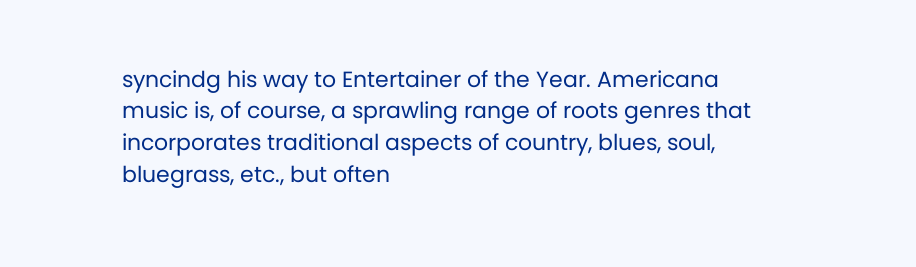syncindg his way to Entertainer of the Year. Americana music is, of course, a sprawling range of roots genres that incorporates traditional aspects of country, blues, soul, bluegrass, etc., but often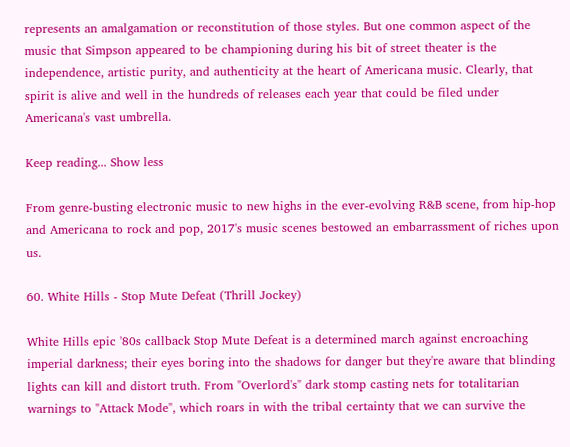represents an amalgamation or reconstitution of those styles. But one common aspect of the music that Simpson appeared to be championing during his bit of street theater is the independence, artistic purity, and authenticity at the heart of Americana music. Clearly, that spirit is alive and well in the hundreds of releases each year that could be filed under Americana's vast umbrella.

Keep reading... Show less

From genre-busting electronic music to new highs in the ever-evolving R&B scene, from hip-hop and Americana to rock and pop, 2017's music scenes bestowed an embarrassment of riches upon us.

60. White Hills - Stop Mute Defeat (Thrill Jockey)

White Hills epic '80s callback Stop Mute Defeat is a determined march against encroaching imperial darkness; their eyes boring into the shadows for danger but they're aware that blinding lights can kill and distort truth. From "Overlord's" dark stomp casting nets for totalitarian warnings to "Attack Mode", which roars in with the tribal certainty that we can survive the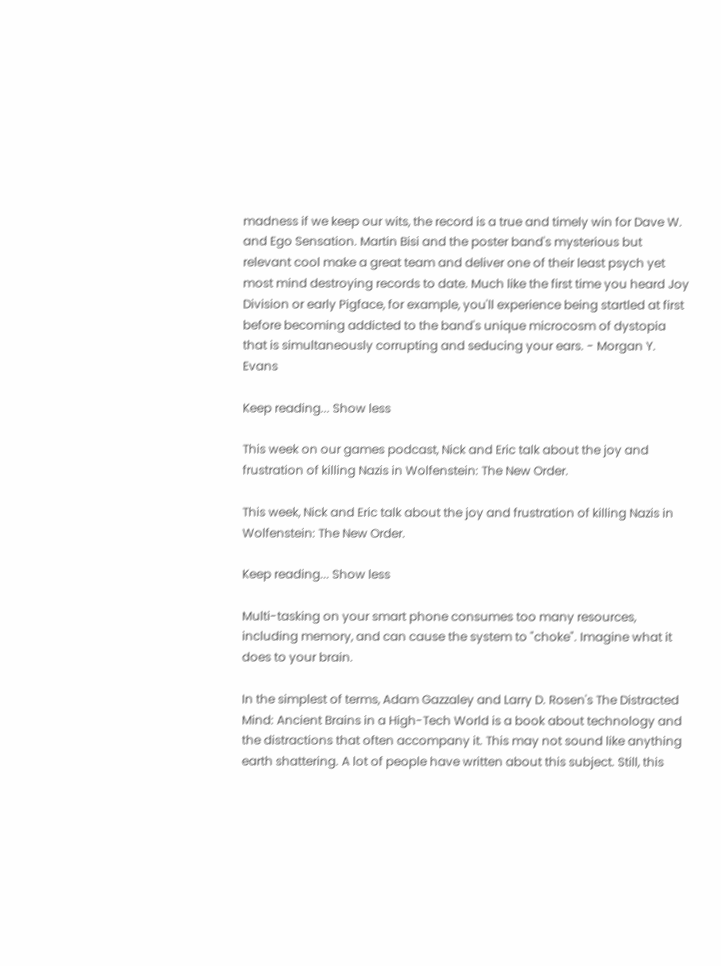madness if we keep our wits, the record is a true and timely win for Dave W. and Ego Sensation. Martin Bisi and the poster band's mysterious but relevant cool make a great team and deliver one of their least psych yet most mind destroying records to date. Much like the first time you heard Joy Division or early Pigface, for example, you'll experience being startled at first before becoming addicted to the band's unique microcosm of dystopia that is simultaneously corrupting and seducing your ears. - Morgan Y. Evans

Keep reading... Show less

This week on our games podcast, Nick and Eric talk about the joy and frustration of killing Nazis in Wolfenstein: The New Order.

This week, Nick and Eric talk about the joy and frustration of killing Nazis in Wolfenstein: The New Order.

Keep reading... Show less

Multi-tasking on your smart phone consumes too many resources, including memory, and can cause the system to "choke". Imagine what it does to your brain.

In the simplest of terms, Adam Gazzaley and Larry D. Rosen's The Distracted Mind: Ancient Brains in a High-Tech World is a book about technology and the distractions that often accompany it. This may not sound like anything earth shattering. A lot of people have written about this subject. Still, this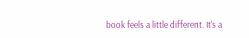book feels a little different. It's a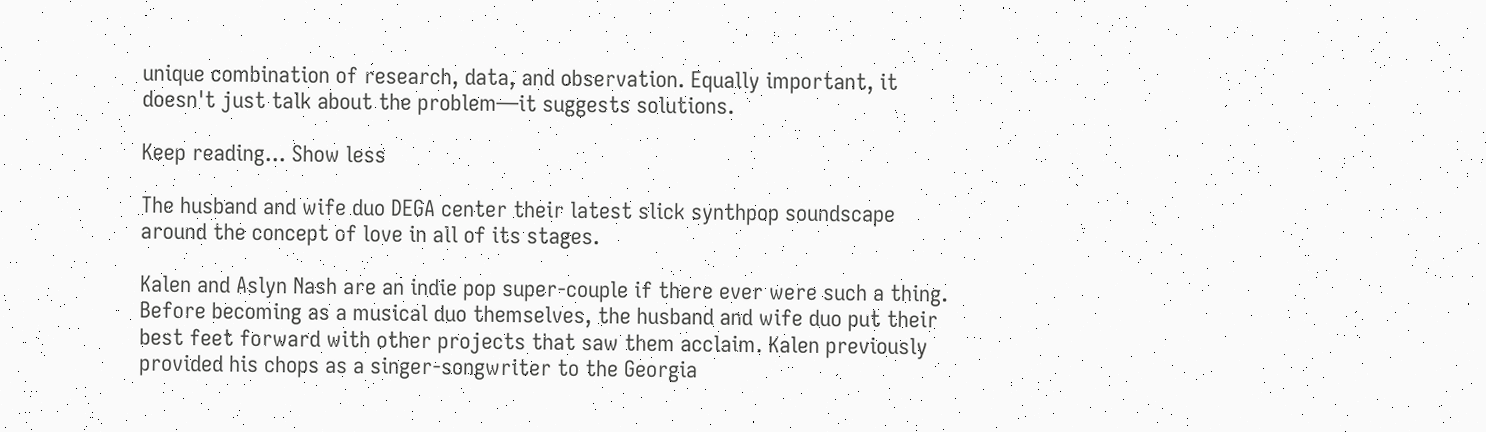unique combination of research, data, and observation. Equally important, it doesn't just talk about the problem—it suggests solutions.

Keep reading... Show less

The husband and wife duo DEGA center their latest slick synthpop soundscape around the concept of love in all of its stages.

Kalen and Aslyn Nash are an indie pop super-couple if there ever were such a thing. Before becoming as a musical duo themselves, the husband and wife duo put their best feet forward with other projects that saw them acclaim. Kalen previously provided his chops as a singer-songwriter to the Georgia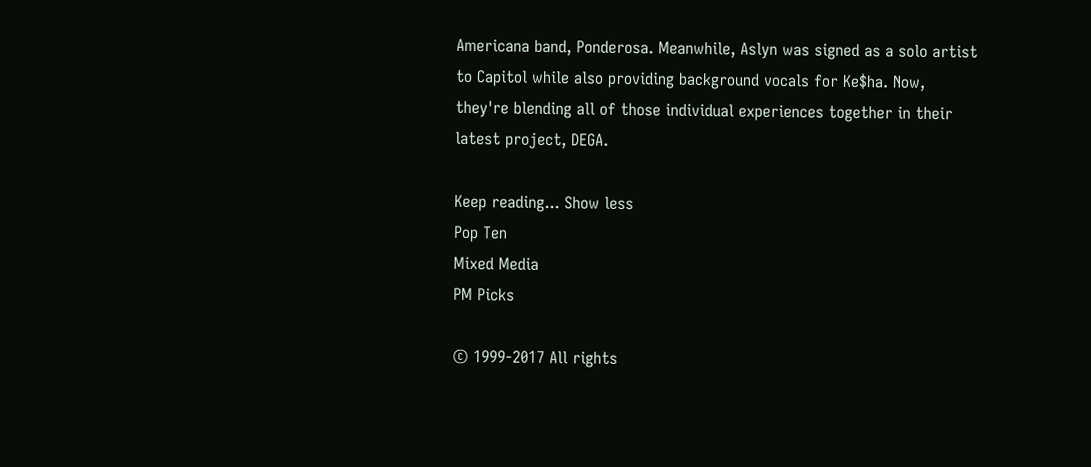Americana band, Ponderosa. Meanwhile, Aslyn was signed as a solo artist to Capitol while also providing background vocals for Ke$ha. Now, they're blending all of those individual experiences together in their latest project, DEGA.

Keep reading... Show less
Pop Ten
Mixed Media
PM Picks

© 1999-2017 All rights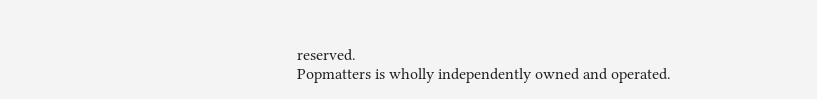reserved.
Popmatters is wholly independently owned and operated.